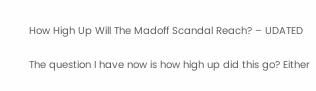How High Up Will The Madoff Scandal Reach? – UDATED

The question I have now is how high up did this go? Either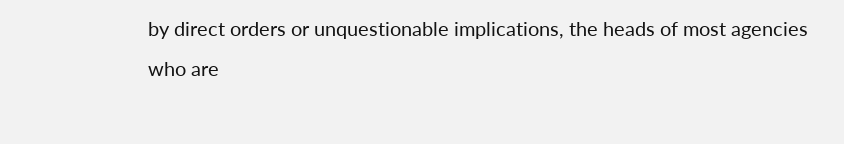by direct orders or unquestionable implications, the heads of most agencies who are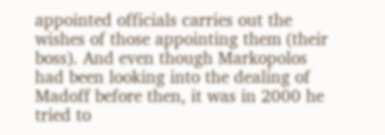appointed officials carries out the wishes of those appointing them (their boss). And even though Markopolos had been looking into the dealing of Madoff before then, it was in 2000 he tried to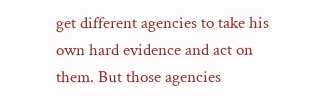get different agencies to take his own hard evidence and act on them. But those agencies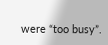were “too busy”.